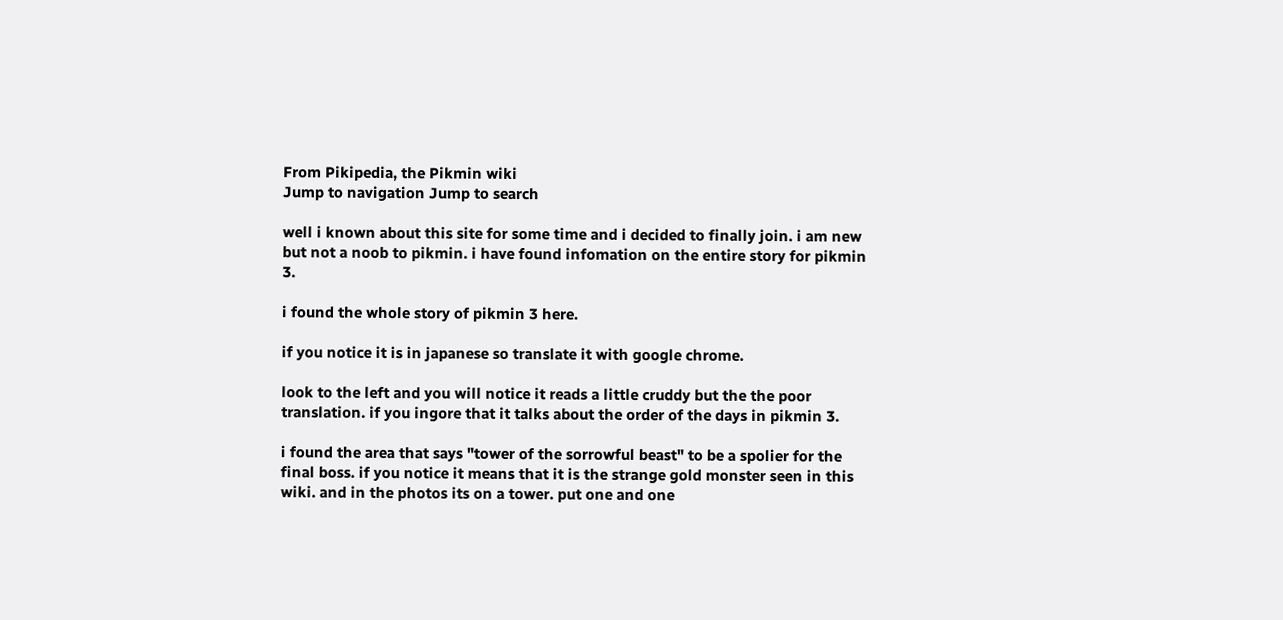From Pikipedia, the Pikmin wiki
Jump to navigation Jump to search

well i known about this site for some time and i decided to finally join. i am new but not a noob to pikmin. i have found infomation on the entire story for pikmin 3.

i found the whole story of pikmin 3 here.

if you notice it is in japanese so translate it with google chrome.

look to the left and you will notice it reads a little cruddy but the the poor translation. if you ingore that it talks about the order of the days in pikmin 3.

i found the area that says "tower of the sorrowful beast" to be a spolier for the final boss. if you notice it means that it is the strange gold monster seen in this wiki. and in the photos its on a tower. put one and one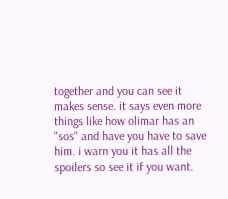together and you can see it makes sense. it says even more things like how olimar has an "sos" and have you have to save him. i warn you it has all the spoilers so see it if you want.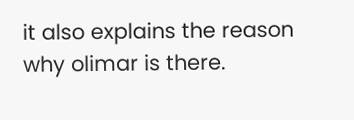it also explains the reason why olimar is there.